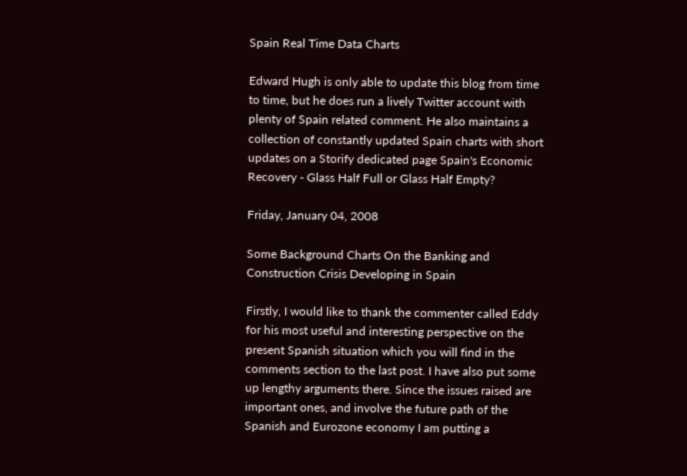Spain Real Time Data Charts

Edward Hugh is only able to update this blog from time to time, but he does run a lively Twitter account with plenty of Spain related comment. He also maintains a collection of constantly updated Spain charts with short updates on a Storify dedicated page Spain's Economic Recovery - Glass Half Full or Glass Half Empty?

Friday, January 04, 2008

Some Background Charts On the Banking and Construction Crisis Developing in Spain

Firstly, I would like to thank the commenter called Eddy for his most useful and interesting perspective on the present Spanish situation which you will find in the comments section to the last post. I have also put some up lengthy arguments there. Since the issues raised are important ones, and involve the future path of the Spanish and Eurozone economy I am putting a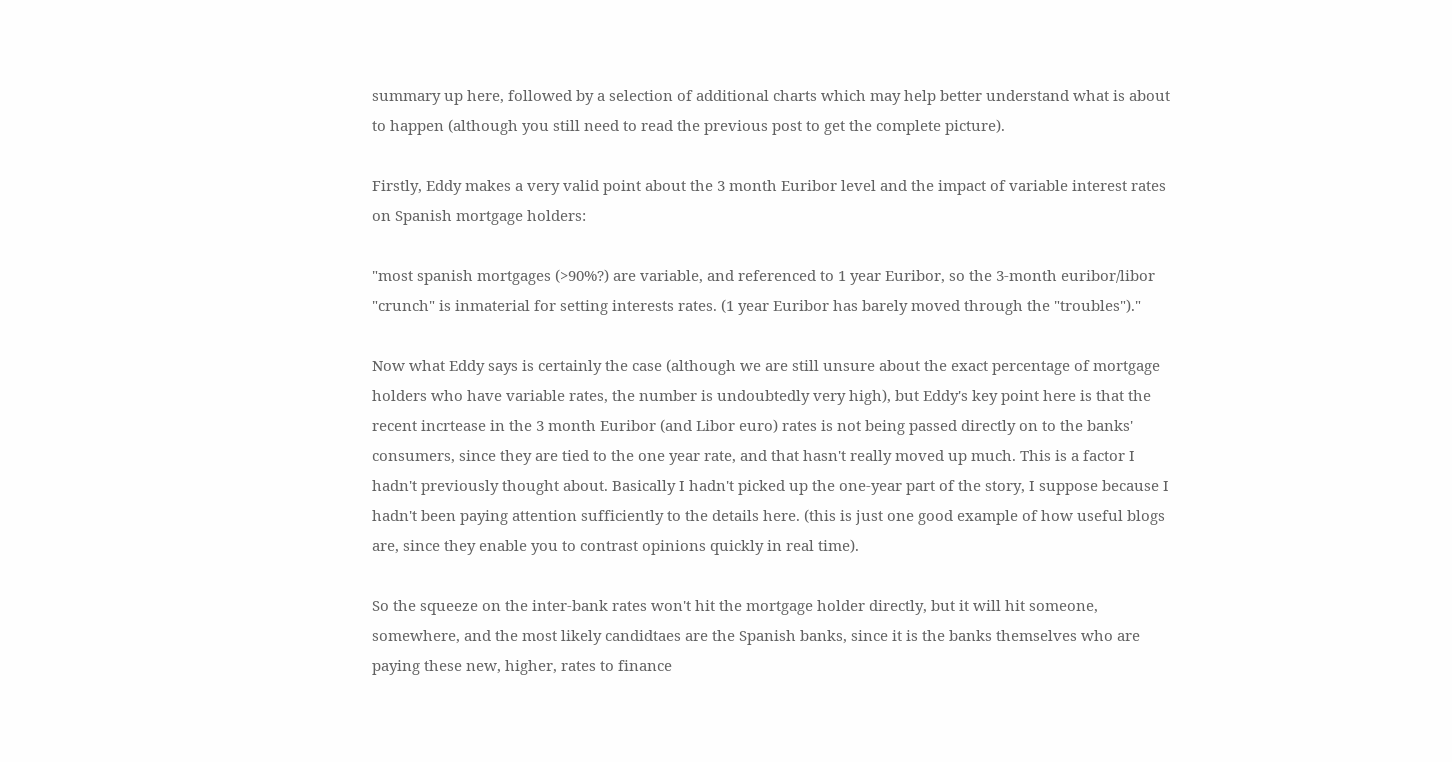summary up here, followed by a selection of additional charts which may help better understand what is about to happen (although you still need to read the previous post to get the complete picture).

Firstly, Eddy makes a very valid point about the 3 month Euribor level and the impact of variable interest rates on Spanish mortgage holders:

"most spanish mortgages (>90%?) are variable, and referenced to 1 year Euribor, so the 3-month euribor/libor "crunch" is inmaterial for setting interests rates. (1 year Euribor has barely moved through the "troubles")."

Now what Eddy says is certainly the case (although we are still unsure about the exact percentage of mortgage holders who have variable rates, the number is undoubtedly very high), but Eddy's key point here is that the recent incrtease in the 3 month Euribor (and Libor euro) rates is not being passed directly on to the banks' consumers, since they are tied to the one year rate, and that hasn't really moved up much. This is a factor I hadn't previously thought about. Basically I hadn't picked up the one-year part of the story, I suppose because I hadn't been paying attention sufficiently to the details here. (this is just one good example of how useful blogs are, since they enable you to contrast opinions quickly in real time).

So the squeeze on the inter-bank rates won't hit the mortgage holder directly, but it will hit someone, somewhere, and the most likely candidtaes are the Spanish banks, since it is the banks themselves who are paying these new, higher, rates to finance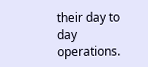their day to day operations.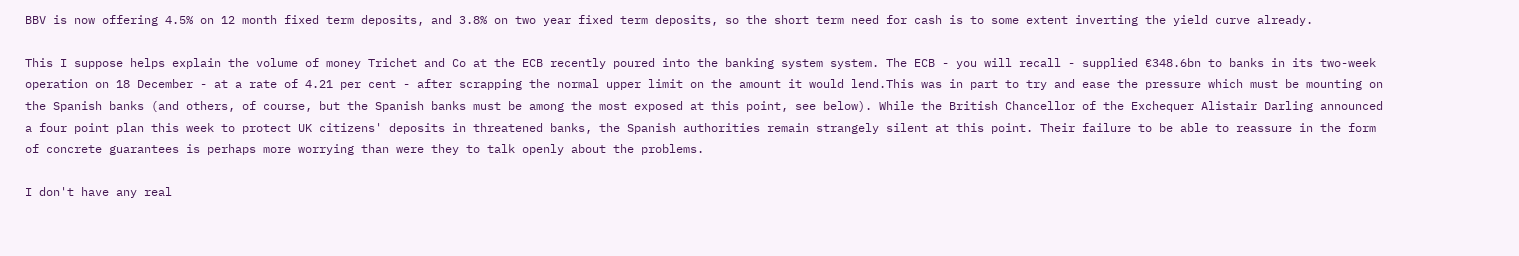BBV is now offering 4.5% on 12 month fixed term deposits, and 3.8% on two year fixed term deposits, so the short term need for cash is to some extent inverting the yield curve already.

This I suppose helps explain the volume of money Trichet and Co at the ECB recently poured into the banking system system. The ECB - you will recall - supplied €348.6bn to banks in its two-week operation on 18 December - at a rate of 4.21 per cent - after scrapping the normal upper limit on the amount it would lend.This was in part to try and ease the pressure which must be mounting on the Spanish banks (and others, of course, but the Spanish banks must be among the most exposed at this point, see below). While the British Chancellor of the Exchequer Alistair Darling announced a four point plan this week to protect UK citizens' deposits in threatened banks, the Spanish authorities remain strangely silent at this point. Their failure to be able to reassure in the form of concrete guarantees is perhaps more worrying than were they to talk openly about the problems.

I don't have any real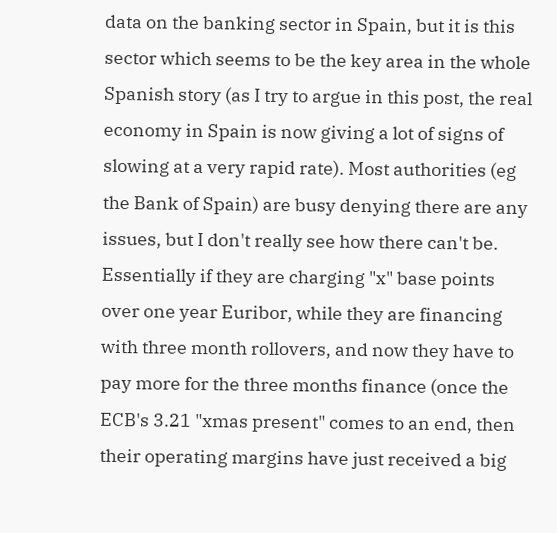data on the banking sector in Spain, but it is this sector which seems to be the key area in the whole Spanish story (as I try to argue in this post, the real economy in Spain is now giving a lot of signs of slowing at a very rapid rate). Most authorities (eg the Bank of Spain) are busy denying there are any issues, but I don't really see how there can't be. Essentially if they are charging "x" base points over one year Euribor, while they are financing with three month rollovers, and now they have to pay more for the three months finance (once the ECB's 3.21 "xmas present" comes to an end, then their operating margins have just received a big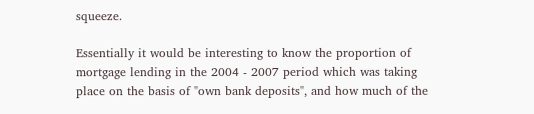squeeze.

Essentially it would be interesting to know the proportion of mortgage lending in the 2004 - 2007 period which was taking place on the basis of "own bank deposits", and how much of the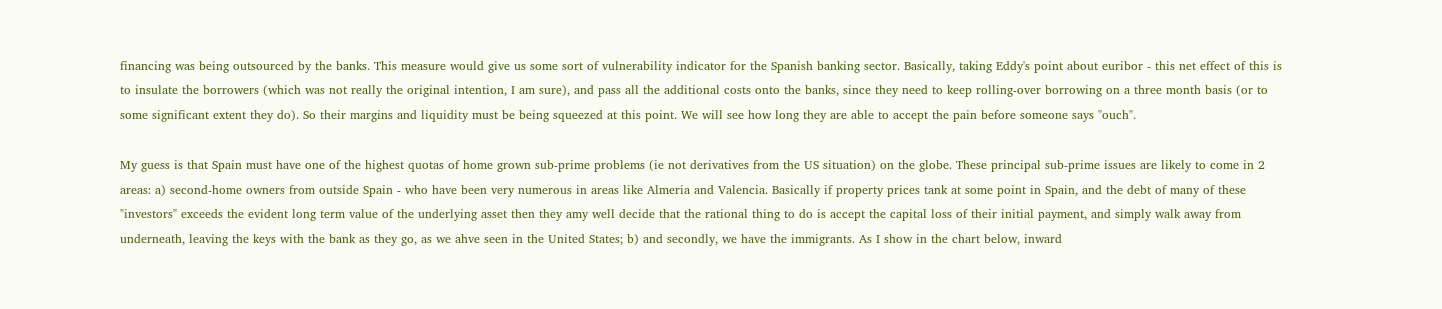financing was being outsourced by the banks. This measure would give us some sort of vulnerability indicator for the Spanish banking sector. Basically, taking Eddy's point about euribor - this net effect of this is to insulate the borrowers (which was not really the original intention, I am sure), and pass all the additional costs onto the banks, since they need to keep rolling-over borrowing on a three month basis (or to some significant extent they do). So their margins and liquidity must be being squeezed at this point. We will see how long they are able to accept the pain before someone says "ouch".

My guess is that Spain must have one of the highest quotas of home grown sub-prime problems (ie not derivatives from the US situation) on the globe. These principal sub-prime issues are likely to come in 2 areas: a) second-home owners from outside Spain - who have been very numerous in areas like Almeria and Valencia. Basically if property prices tank at some point in Spain, and the debt of many of these "investors" exceeds the evident long term value of the underlying asset then they amy well decide that the rational thing to do is accept the capital loss of their initial payment, and simply walk away from underneath, leaving the keys with the bank as they go, as we ahve seen in the United States; b) and secondly, we have the immigrants. As I show in the chart below, inward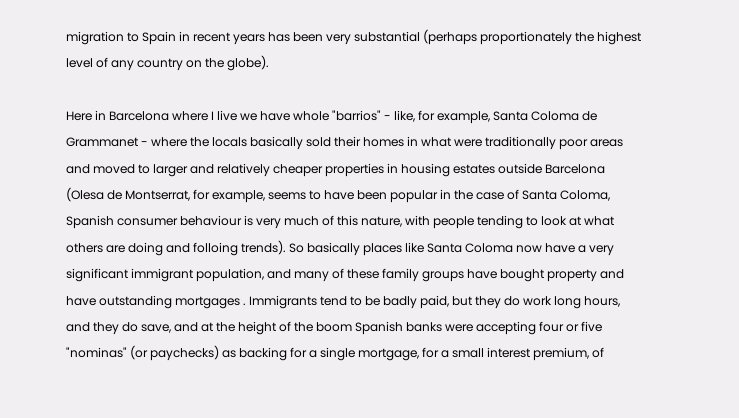migration to Spain in recent years has been very substantial (perhaps proportionately the highest level of any country on the globe).

Here in Barcelona where I live we have whole "barrios" - like, for example, Santa Coloma de Grammanet - where the locals basically sold their homes in what were traditionally poor areas and moved to larger and relatively cheaper properties in housing estates outside Barcelona (Olesa de Montserrat, for example, seems to have been popular in the case of Santa Coloma, Spanish consumer behaviour is very much of this nature, with people tending to look at what others are doing and folloing trends). So basically places like Santa Coloma now have a very significant immigrant population, and many of these family groups have bought property and have outstanding mortgages . Immigrants tend to be badly paid, but they do work long hours, and they do save, and at the height of the boom Spanish banks were accepting four or five "nominas" (or paychecks) as backing for a single mortgage, for a small interest premium, of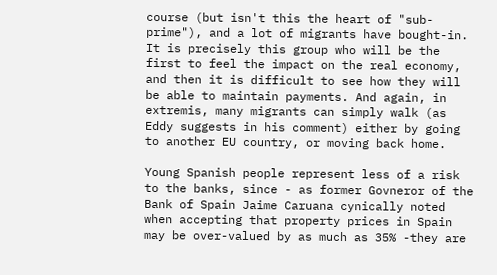course (but isn't this the heart of "sub-prime"), and a lot of migrants have bought-in. It is precisely this group who will be the first to feel the impact on the real economy, and then it is difficult to see how they will be able to maintain payments. And again, in extremis, many migrants can simply walk (as Eddy suggests in his comment) either by going to another EU country, or moving back home.

Young Spanish people represent less of a risk to the banks, since - as former Govneror of the Bank of Spain Jaime Caruana cynically noted when accepting that property prices in Spain may be over-valued by as much as 35% -they are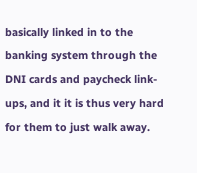basically linked in to the banking system through the DNI cards and paycheck link-ups, and it it is thus very hard for them to just walk away.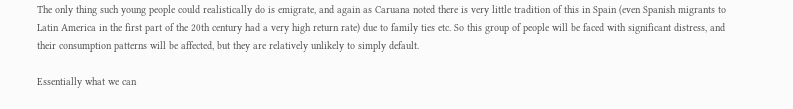The only thing such young people could realistically do is emigrate, and again as Caruana noted there is very little tradition of this in Spain (even Spanish migrants to Latin America in the first part of the 20th century had a very high return rate) due to family ties etc. So this group of people will be faced with significant distress, and their consumption patterns will be affected, but they are relatively unlikely to simply default.

Essentially what we can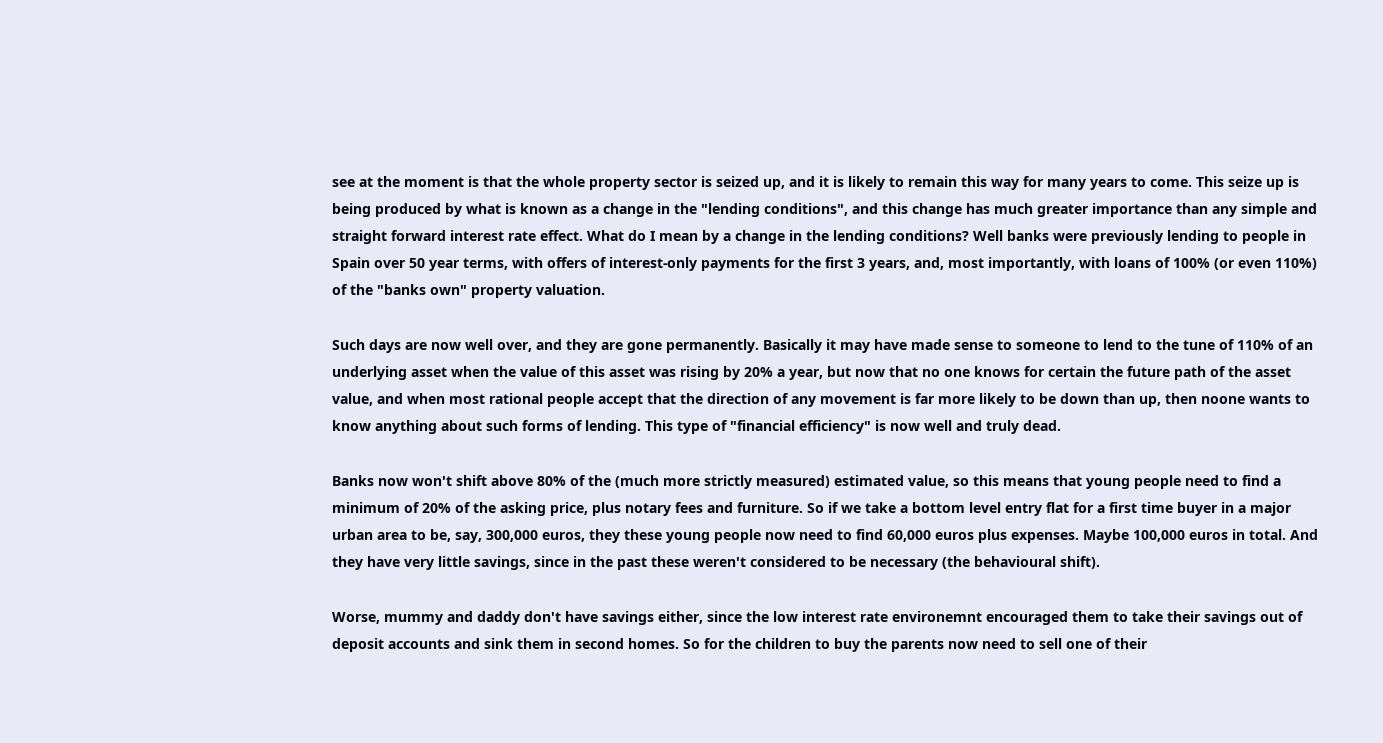see at the moment is that the whole property sector is seized up, and it is likely to remain this way for many years to come. This seize up is being produced by what is known as a change in the "lending conditions", and this change has much greater importance than any simple and straight forward interest rate effect. What do I mean by a change in the lending conditions? Well banks were previously lending to people in Spain over 50 year terms, with offers of interest-only payments for the first 3 years, and, most importantly, with loans of 100% (or even 110%) of the "banks own" property valuation.

Such days are now well over, and they are gone permanently. Basically it may have made sense to someone to lend to the tune of 110% of an underlying asset when the value of this asset was rising by 20% a year, but now that no one knows for certain the future path of the asset value, and when most rational people accept that the direction of any movement is far more likely to be down than up, then noone wants to know anything about such forms of lending. This type of "financial efficiency" is now well and truly dead.

Banks now won't shift above 80% of the (much more strictly measured) estimated value, so this means that young people need to find a minimum of 20% of the asking price, plus notary fees and furniture. So if we take a bottom level entry flat for a first time buyer in a major urban area to be, say, 300,000 euros, they these young people now need to find 60,000 euros plus expenses. Maybe 100,000 euros in total. And they have very little savings, since in the past these weren't considered to be necessary (the behavioural shift).

Worse, mummy and daddy don't have savings either, since the low interest rate environemnt encouraged them to take their savings out of deposit accounts and sink them in second homes. So for the children to buy the parents now need to sell one of their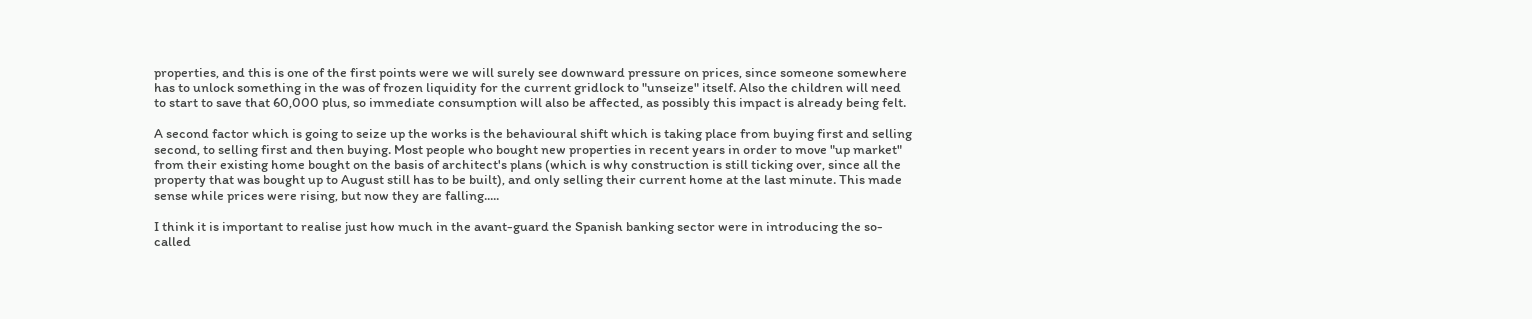properties, and this is one of the first points were we will surely see downward pressure on prices, since someone somewhere has to unlock something in the was of frozen liquidity for the current gridlock to "unseize" itself. Also the children will need to start to save that 60,000 plus, so immediate consumption will also be affected, as possibly this impact is already being felt.

A second factor which is going to seize up the works is the behavioural shift which is taking place from buying first and selling second, to selling first and then buying. Most people who bought new properties in recent years in order to move "up market" from their existing home bought on the basis of architect's plans (which is why construction is still ticking over, since all the property that was bought up to August still has to be built), and only selling their current home at the last minute. This made sense while prices were rising, but now they are falling.....

I think it is important to realise just how much in the avant-guard the Spanish banking sector were in introducing the so-called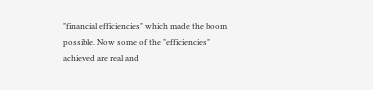"financial efficiencies" which made the boom possible. Now some of the "efficiencies" achieved are real and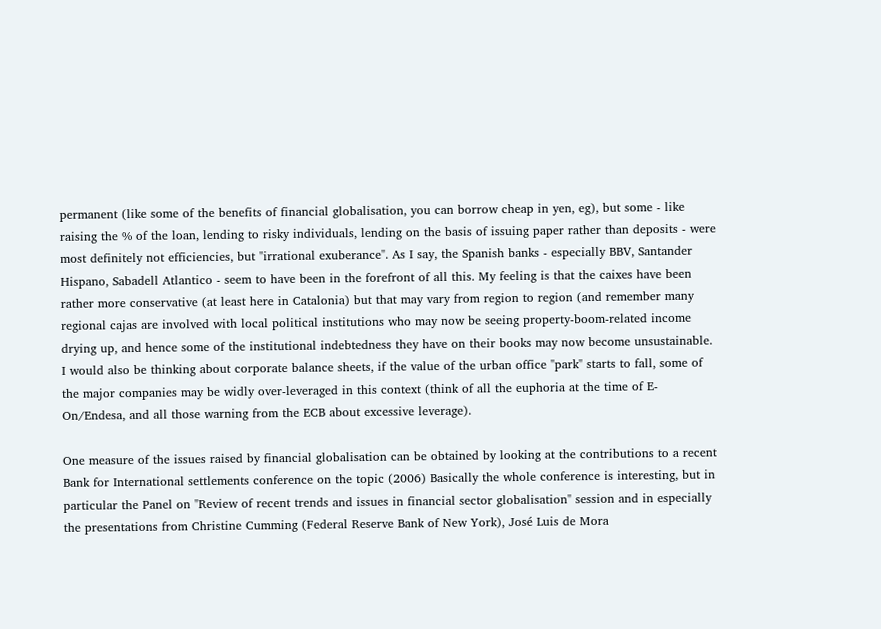permanent (like some of the benefits of financial globalisation, you can borrow cheap in yen, eg), but some - like raising the % of the loan, lending to risky individuals, lending on the basis of issuing paper rather than deposits - were most definitely not efficiencies, but "irrational exuberance". As I say, the Spanish banks - especially BBV, Santander Hispano, Sabadell Atlantico - seem to have been in the forefront of all this. My feeling is that the caixes have been rather more conservative (at least here in Catalonia) but that may vary from region to region (and remember many regional cajas are involved with local political institutions who may now be seeing property-boom-related income drying up, and hence some of the institutional indebtedness they have on their books may now become unsustainable. I would also be thinking about corporate balance sheets, if the value of the urban office "park" starts to fall, some of the major companies may be widly over-leveraged in this context (think of all the euphoria at the time of E-On/Endesa, and all those warning from the ECB about excessive leverage).

One measure of the issues raised by financial globalisation can be obtained by looking at the contributions to a recent Bank for International settlements conference on the topic (2006) Basically the whole conference is interesting, but in particular the Panel on "Review of recent trends and issues in financial sector globalisation" session and in especially the presentations from Christine Cumming (Federal Reserve Bank of New York), José Luis de Mora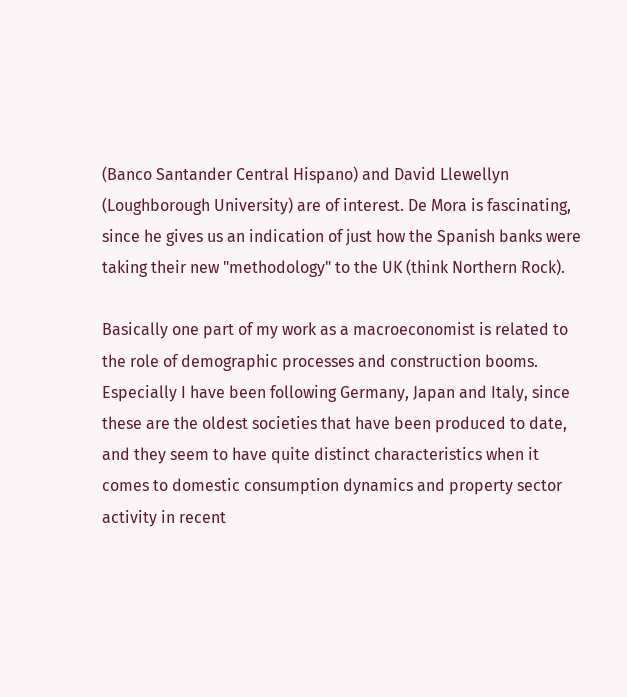(Banco Santander Central Hispano) and David Llewellyn (Loughborough University) are of interest. De Mora is fascinating, since he gives us an indication of just how the Spanish banks were taking their new "methodology" to the UK (think Northern Rock).

Basically one part of my work as a macroeconomist is related to the role of demographic processes and construction booms. Especially I have been following Germany, Japan and Italy, since these are the oldest societies that have been produced to date, and they seem to have quite distinct characteristics when it comes to domestic consumption dynamics and property sector activity in recent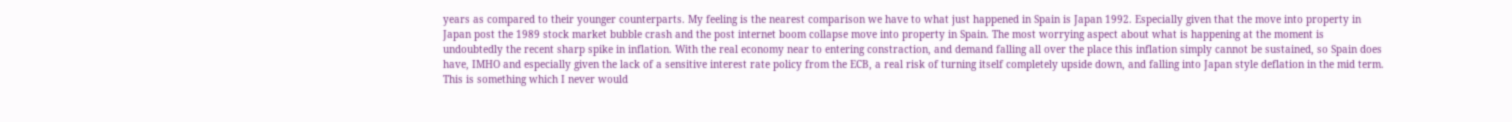years as compared to their younger counterparts. My feeling is the nearest comparison we have to what just happened in Spain is Japan 1992. Especially given that the move into property in Japan post the 1989 stock market bubble crash and the post internet boom collapse move into property in Spain. The most worrying aspect about what is happening at the moment is undoubtedly the recent sharp spike in inflation. With the real economy near to entering constraction, and demand falling all over the place this inflation simply cannot be sustained, so Spain does have, IMHO and especially given the lack of a sensitive interest rate policy from the ECB, a real risk of turning itself completely upside down, and falling into Japan style deflation in the mid term. This is something which I never would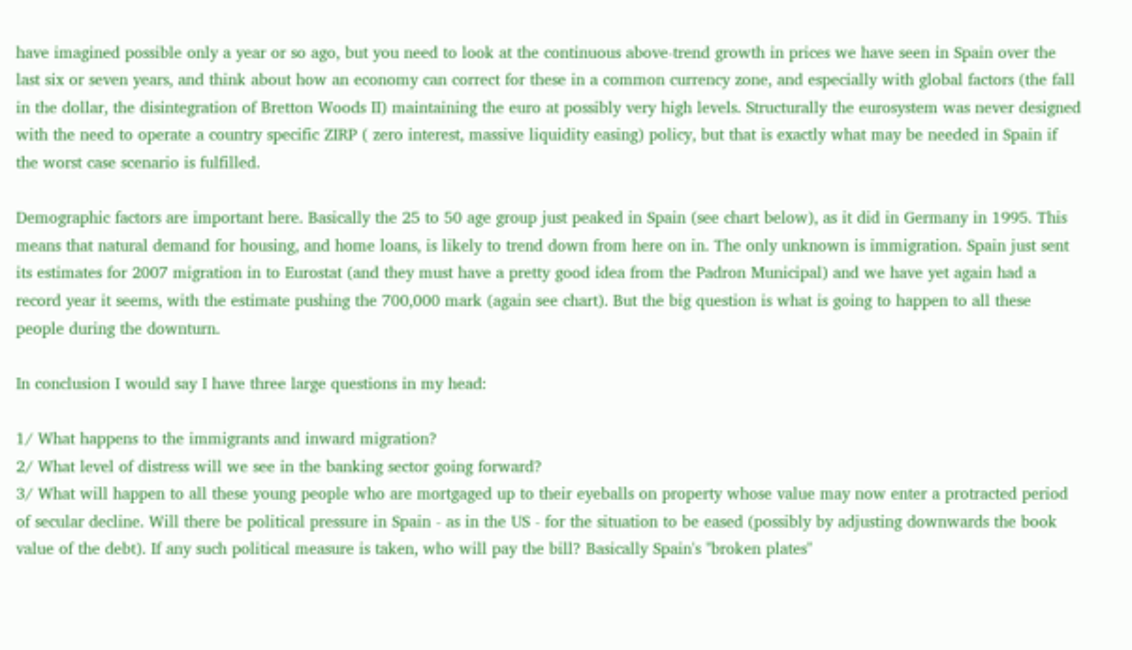have imagined possible only a year or so ago, but you need to look at the continuous above-trend growth in prices we have seen in Spain over the last six or seven years, and think about how an economy can correct for these in a common currency zone, and especially with global factors (the fall in the dollar, the disintegration of Bretton Woods II) maintaining the euro at possibly very high levels. Structurally the eurosystem was never designed with the need to operate a country specific ZIRP ( zero interest, massive liquidity easing) policy, but that is exactly what may be needed in Spain if the worst case scenario is fulfilled.

Demographic factors are important here. Basically the 25 to 50 age group just peaked in Spain (see chart below), as it did in Germany in 1995. This means that natural demand for housing, and home loans, is likely to trend down from here on in. The only unknown is immigration. Spain just sent its estimates for 2007 migration in to Eurostat (and they must have a pretty good idea from the Padron Municipal) and we have yet again had a record year it seems, with the estimate pushing the 700,000 mark (again see chart). But the big question is what is going to happen to all these people during the downturn.

In conclusion I would say I have three large questions in my head:

1/ What happens to the immigrants and inward migration?
2/ What level of distress will we see in the banking sector going forward?
3/ What will happen to all these young people who are mortgaged up to their eyeballs on property whose value may now enter a protracted period of secular decline. Will there be political pressure in Spain - as in the US - for the situation to be eased (possibly by adjusting downwards the book value of the debt). If any such political measure is taken, who will pay the bill? Basically Spain's "broken plates"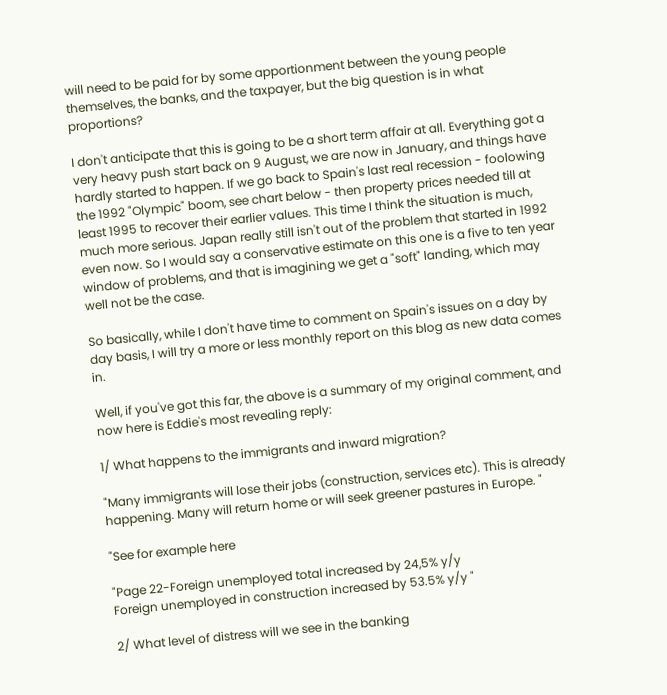will need to be paid for by some apportionment between the young people themselves, the banks, and the taxpayer, but the big question is in what proportions?

I don't anticipate that this is going to be a short term affair at all. Everything got a very heavy push start back on 9 August, we are now in January, and things have hardly started to happen. If we go back to Spain's last real recession - foolowing the 1992 "Olympic" boom, see chart below - then property prices needed till at least 1995 to recover their earlier values. This time I think the situation is much, much more serious. Japan really still isn't out of the problem that started in 1992 even now. So I would say a conservative estimate on this one is a five to ten year window of problems, and that is imagining we get a "soft" landing, which may well not be the case.

So basically, while I don't have time to comment on Spain's issues on a day by day basis, I will try a more or less monthly report on this blog as new data comes in.

Well, if you've got this far, the above is a summary of my original comment, and now here is Eddie's most revealing reply:

1/ What happens to the immigrants and inward migration?

"Many immigrants will lose their jobs (construction, services etc). This is already happening. Many will return home or will seek greener pastures in Europe. "

"See for example here

"Page 22-Foreign unemployed total increased by 24,5% y/y
Foreign unemployed in construction increased by 53.5% y/y "

2/ What level of distress will we see in the banking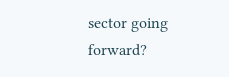sector going forward?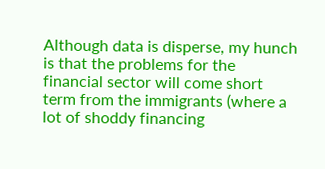Although data is disperse, my hunch is that the problems for the financial sector will come short term from the immigrants (where a lot of shoddy financing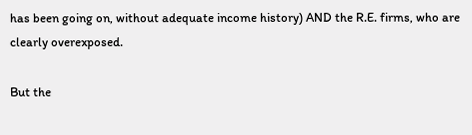has been going on, without adequate income history) AND the R.E. firms, who are clearly overexposed.

But the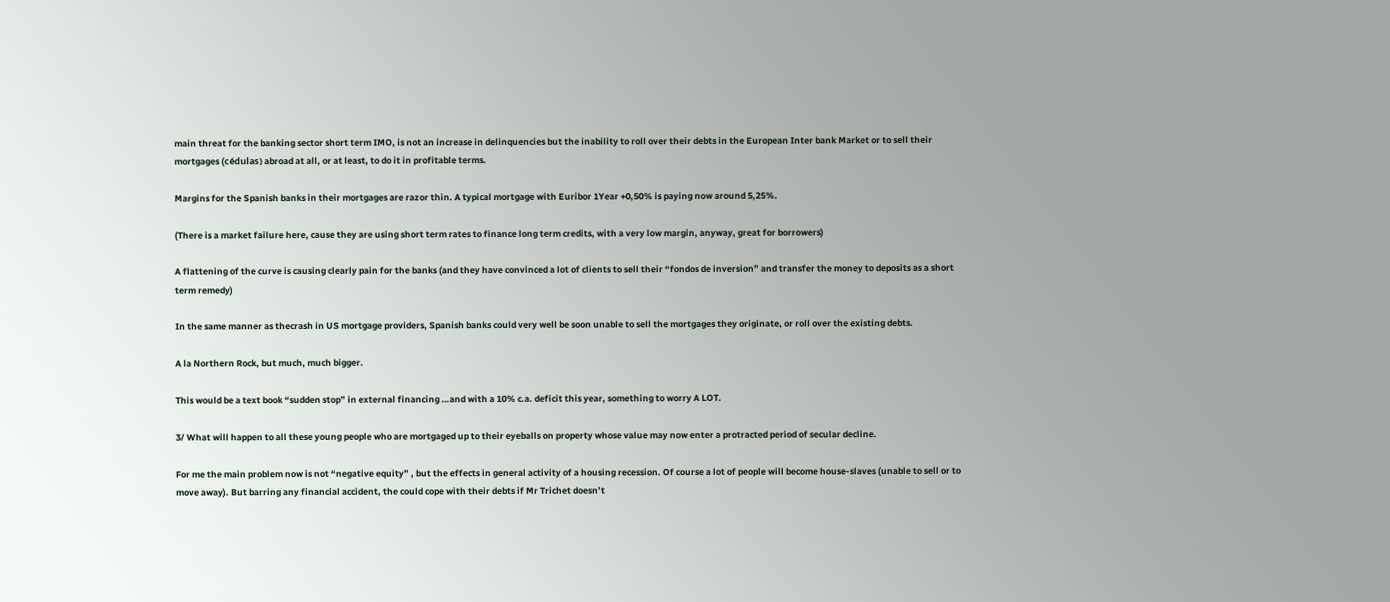main threat for the banking sector short term IMO, is not an increase in delinquencies but the inability to roll over their debts in the European Inter bank Market or to sell their mortgages (cédulas) abroad at all, or at least, to do it in profitable terms.

Margins for the Spanish banks in their mortgages are razor thin. A typical mortgage with Euribor 1Year +0,50% is paying now around 5,25%.

(There is a market failure here, cause they are using short term rates to finance long term credits, with a very low margin, anyway, great for borrowers)

A flattening of the curve is causing clearly pain for the banks (and they have convinced a lot of clients to sell their “fondos de inversion” and transfer the money to deposits as a short term remedy)

In the same manner as thecrash in US mortgage providers, Spanish banks could very well be soon unable to sell the mortgages they originate, or roll over the existing debts.

A la Northern Rock, but much, much bigger.

This would be a text book “sudden stop” in external financing …and with a 10% c.a. deficit this year, something to worry A LOT.

3/ What will happen to all these young people who are mortgaged up to their eyeballs on property whose value may now enter a protracted period of secular decline.

For me the main problem now is not “negative equity” , but the effects in general activity of a housing recession. Of course a lot of people will become house-slaves (unable to sell or to move away). But barring any financial accident, the could cope with their debts if Mr Trichet doesn’t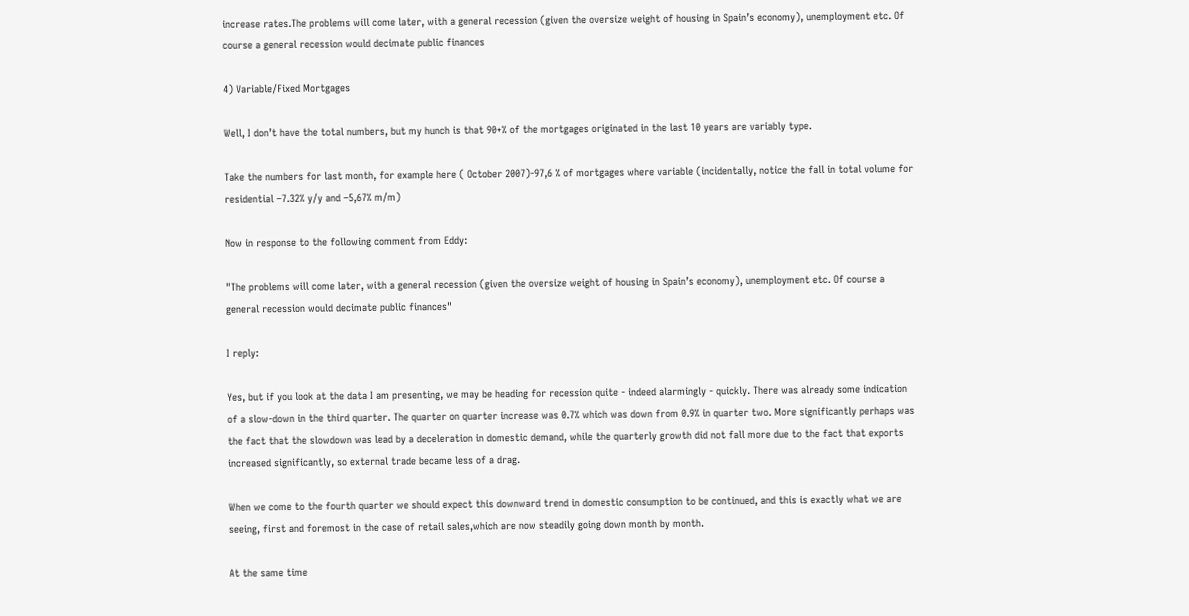increase rates.The problems will come later, with a general recession (given the oversize weight of housing in Spain’s economy), unemployment etc. Of course a general recession would decimate public finances

4) Variable/Fixed Mortgages

Well, I don’t have the total numbers, but my hunch is that 90+% of the mortgages originated in the last 10 years are variably type.

Take the numbers for last month, for example here ( October 2007)-97,6 % of mortgages where variable (incidentally, notice the fall in total volume for residential –7.32% y/y and –5,67% m/m)

Now in response to the following comment from Eddy:

"The problems will come later, with a general recession (given the oversize weight of housing in Spain’s economy), unemployment etc. Of course a general recession would decimate public finances"

I reply:

Yes, but if you look at the data I am presenting, we may be heading for recession quite - indeed alarmingly - quickly. There was already some indication of a slow-down in the third quarter. The quarter on quarter increase was 0.7% which was down from 0.9% in quarter two. More significantly perhaps was the fact that the slowdown was lead by a deceleration in domestic demand, while the quarterly growth did not fall more due to the fact that exports increased significantly, so external trade became less of a drag.

When we come to the fourth quarter we should expect this downward trend in domestic consumption to be continued, and this is exactly what we are seeing, first and foremost in the case of retail sales,which are now steadily going down month by month.

At the same time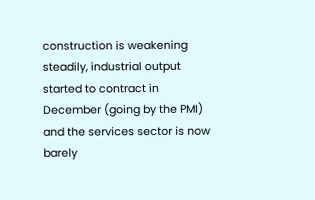construction is weakening steadily, industrial output started to contract in December (going by the PMI) and the services sector is now barely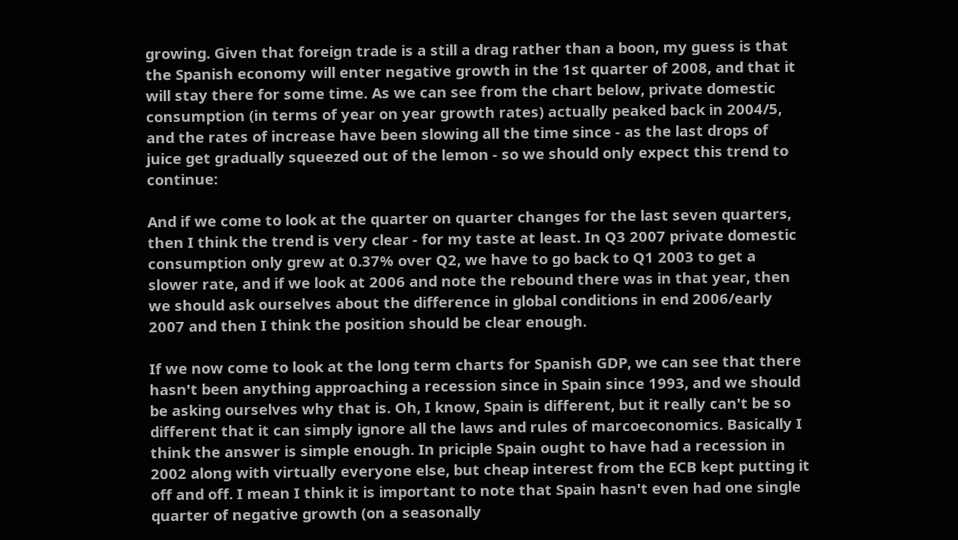growing. Given that foreign trade is a still a drag rather than a boon, my guess is that the Spanish economy will enter negative growth in the 1st quarter of 2008, and that it will stay there for some time. As we can see from the chart below, private domestic consumption (in terms of year on year growth rates) actually peaked back in 2004/5, and the rates of increase have been slowing all the time since - as the last drops of juice get gradually squeezed out of the lemon - so we should only expect this trend to continue:

And if we come to look at the quarter on quarter changes for the last seven quarters, then I think the trend is very clear - for my taste at least. In Q3 2007 private domestic consumption only grew at 0.37% over Q2, we have to go back to Q1 2003 to get a slower rate, and if we look at 2006 and note the rebound there was in that year, then we should ask ourselves about the difference in global conditions in end 2006/early 2007 and then I think the position should be clear enough.

If we now come to look at the long term charts for Spanish GDP, we can see that there hasn't been anything approaching a recession since in Spain since 1993, and we should be asking ourselves why that is. Oh, I know, Spain is different, but it really can't be so different that it can simply ignore all the laws and rules of marcoeconomics. Basically I think the answer is simple enough. In priciple Spain ought to have had a recession in 2002 along with virtually everyone else, but cheap interest from the ECB kept putting it off and off. I mean I think it is important to note that Spain hasn't even had one single quarter of negative growth (on a seasonally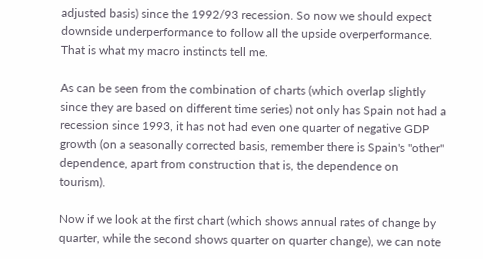adjusted basis) since the 1992/93 recession. So now we should expect downside underperformance to follow all the upside overperformance. That is what my macro instincts tell me.

As can be seen from the combination of charts (which overlap slightly since they are based on different time series) not only has Spain not had a recession since 1993, it has not had even one quarter of negative GDP growth (on a seasonally corrected basis, remember there is Spain's "other" dependence, apart from construction that is, the dependence on tourism).

Now if we look at the first chart (which shows annual rates of change by quarter, while the second shows quarter on quarter change), we can note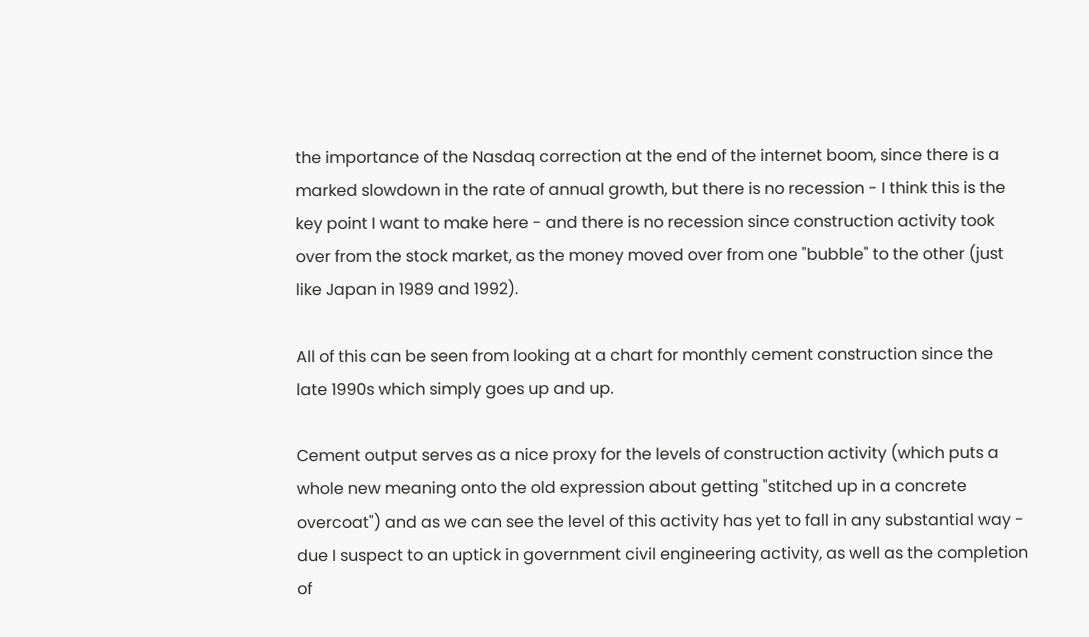the importance of the Nasdaq correction at the end of the internet boom, since there is a marked slowdown in the rate of annual growth, but there is no recession - I think this is the key point I want to make here - and there is no recession since construction activity took over from the stock market, as the money moved over from one "bubble" to the other (just like Japan in 1989 and 1992).

All of this can be seen from looking at a chart for monthly cement construction since the late 1990s which simply goes up and up.

Cement output serves as a nice proxy for the levels of construction activity (which puts a whole new meaning onto the old expression about getting "stitched up in a concrete overcoat") and as we can see the level of this activity has yet to fall in any substantial way - due I suspect to an uptick in government civil engineering activity, as well as the completion of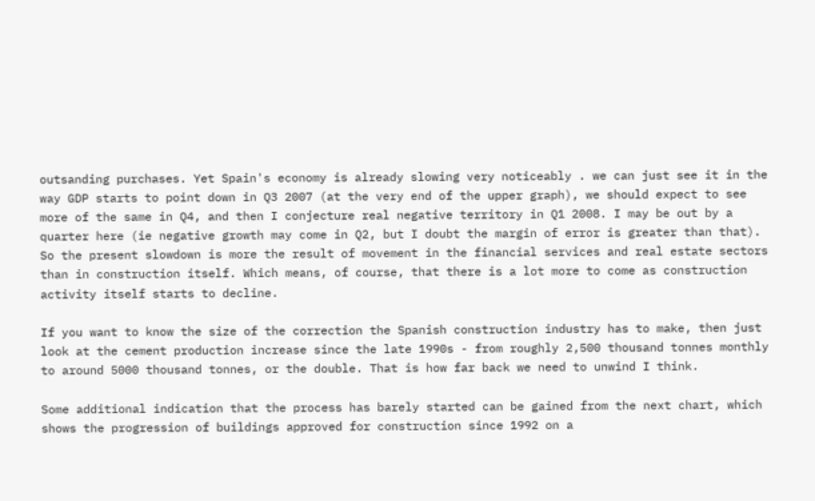outsanding purchases. Yet Spain's economy is already slowing very noticeably . we can just see it in the way GDP starts to point down in Q3 2007 (at the very end of the upper graph), we should expect to see more of the same in Q4, and then I conjecture real negative territory in Q1 2008. I may be out by a quarter here (ie negative growth may come in Q2, but I doubt the margin of error is greater than that). So the present slowdown is more the result of movement in the financial services and real estate sectors than in construction itself. Which means, of course, that there is a lot more to come as construction activity itself starts to decline.

If you want to know the size of the correction the Spanish construction industry has to make, then just look at the cement production increase since the late 1990s - from roughly 2,500 thousand tonnes monthly to around 5000 thousand tonnes, or the double. That is how far back we need to unwind I think.

Some additional indication that the process has barely started can be gained from the next chart, which shows the progression of buildings approved for construction since 1992 on a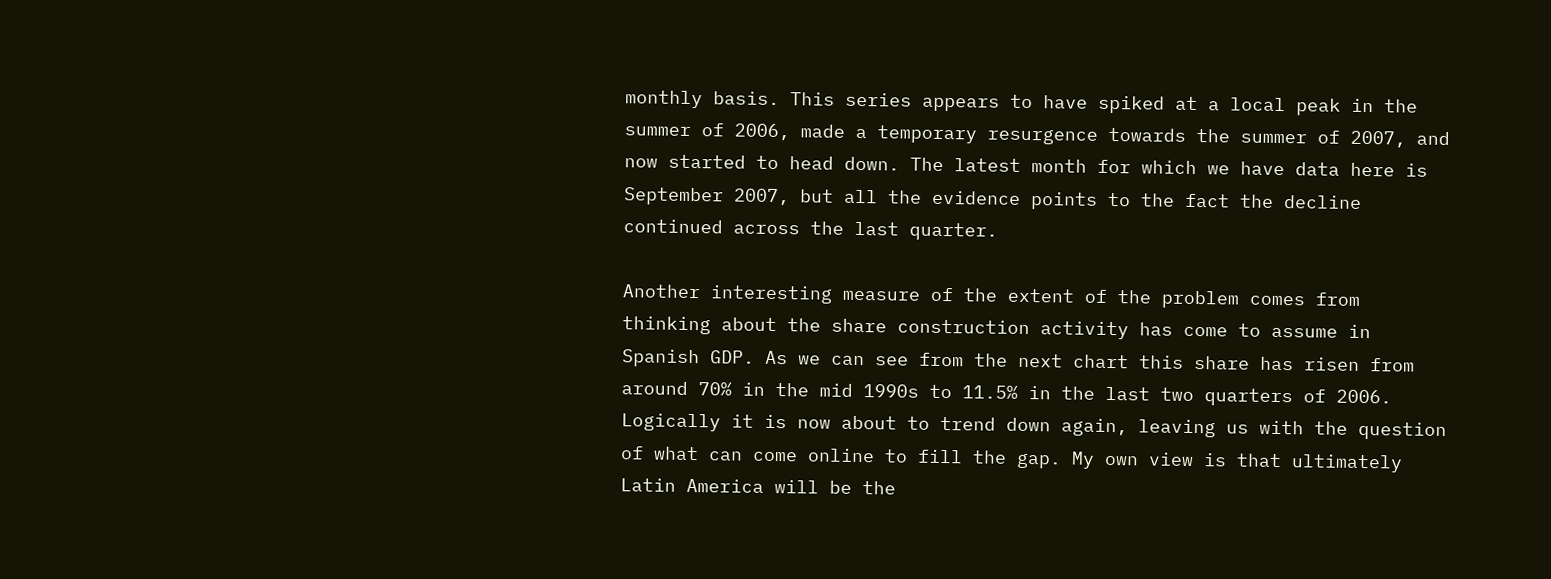monthly basis. This series appears to have spiked at a local peak in the summer of 2006, made a temporary resurgence towards the summer of 2007, and now started to head down. The latest month for which we have data here is September 2007, but all the evidence points to the fact the decline continued across the last quarter.

Another interesting measure of the extent of the problem comes from thinking about the share construction activity has come to assume in Spanish GDP. As we can see from the next chart this share has risen from around 70% in the mid 1990s to 11.5% in the last two quarters of 2006. Logically it is now about to trend down again, leaving us with the question of what can come online to fill the gap. My own view is that ultimately Latin America will be the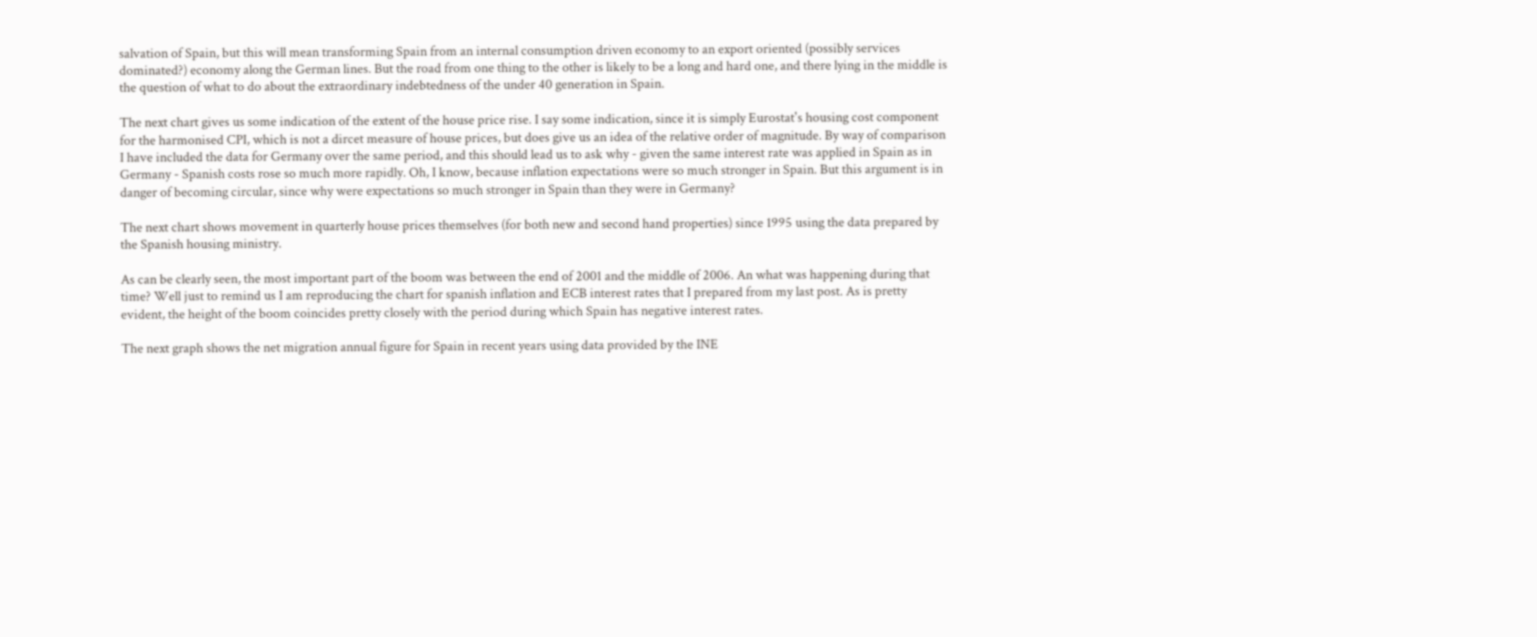salvation of Spain, but this will mean transforming Spain from an internal consumption driven economy to an export oriented (possibly services dominated?) economy along the German lines. But the road from one thing to the other is likely to be a long and hard one, and there lying in the middle is the question of what to do about the extraordinary indebtedness of the under 40 generation in Spain.

The next chart gives us some indication of the extent of the house price rise. I say some indication, since it is simply Eurostat's housing cost component for the harmonised CPI, which is not a dircet measure of house prices, but does give us an idea of the relative order of magnitude. By way of comparison I have included the data for Germany over the same period, and this should lead us to ask why - given the same interest rate was applied in Spain as in Germany - Spanish costs rose so much more rapidly. Oh, I know, because inflation expectations were so much stronger in Spain. But this argument is in danger of becoming circular, since why were expectations so much stronger in Spain than they were in Germany?

The next chart shows movement in quarterly house prices themselves (for both new and second hand properties) since 1995 using the data prepared by the Spanish housing ministry.

As can be clearly seen, the most important part of the boom was between the end of 2001 and the middle of 2006. An what was happening during that time? Well just to remind us I am reproducing the chart for spanish inflation and ECB interest rates that I prepared from my last post. As is pretty evident, the height of the boom coincides pretty closely with the period during which Spain has negative interest rates.

The next graph shows the net migration annual figure for Spain in recent years using data provided by the INE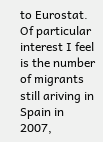to Eurostat. Of particular interest I feel is the number of migrants still ariving in Spain in 2007,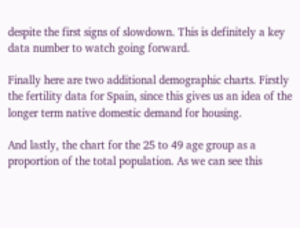despite the first signs of slowdown. This is definitely a key data number to watch going forward.

Finally here are two additional demographic charts. Firstly the fertility data for Spain, since this gives us an idea of the longer term native domestic demand for housing.

And lastly, the chart for the 25 to 49 age group as a proportion of the total population. As we can see this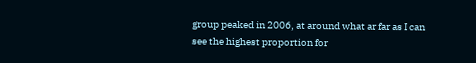group peaked in 2006, at around what ar far as I can see the highest proportion for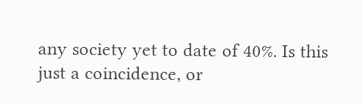any society yet to date of 40%. Is this just a coincidence, or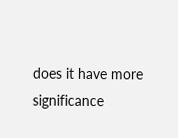does it have more significance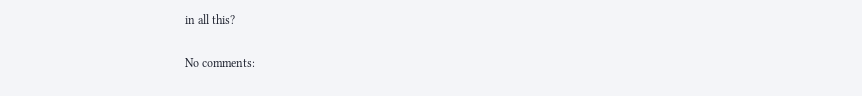in all this?

No comments: